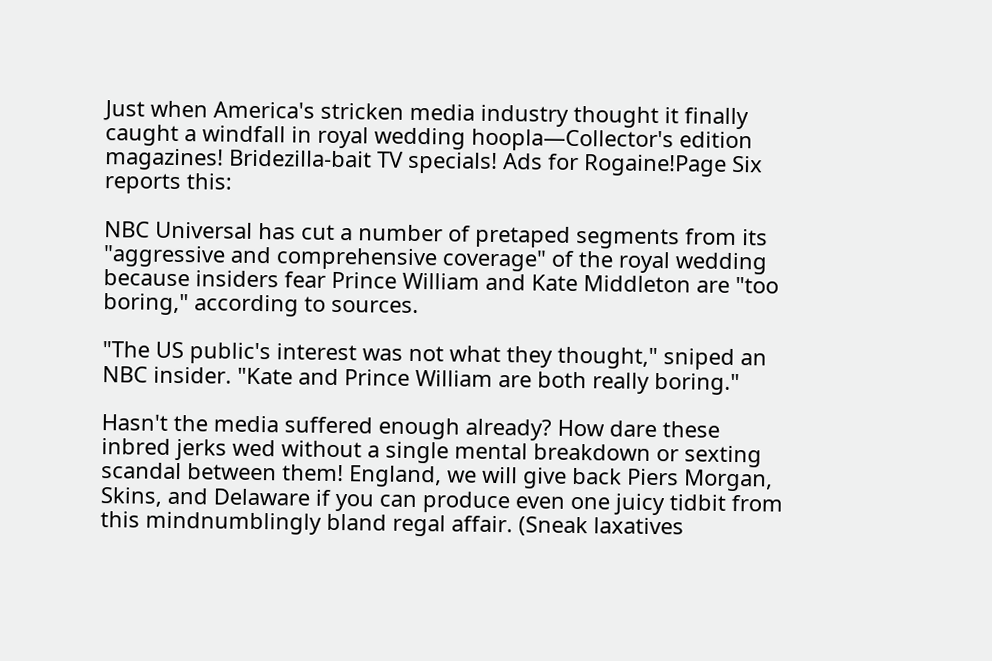Just when America's stricken media industry thought it finally caught a windfall in royal wedding hoopla—Collector's edition magazines! Bridezilla-bait TV specials! Ads for Rogaine!Page Six reports this:

NBC Universal has cut a number of pretaped segments from its "aggressive and comprehensive coverage" of the royal wedding because insiders fear Prince William and Kate Middleton are "too boring," according to sources.

"The US public's interest was not what they thought," sniped an NBC insider. "Kate and Prince William are both really boring."

Hasn't the media suffered enough already? How dare these inbred jerks wed without a single mental breakdown or sexting scandal between them! England, we will give back Piers Morgan, Skins, and Delaware if you can produce even one juicy tidbit from this mindnumblingly bland regal affair. (Sneak laxatives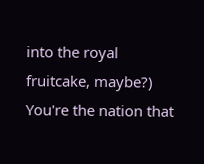into the royal fruitcake, maybe?) You're the nation that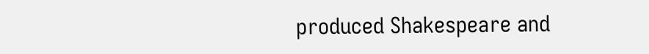produced Shakespeare and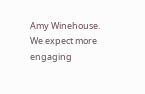Amy Winehouse. We expect more engaging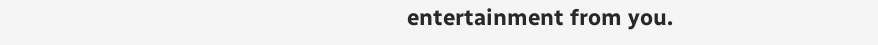entertainment from you.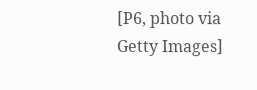[P6, photo via Getty Images]